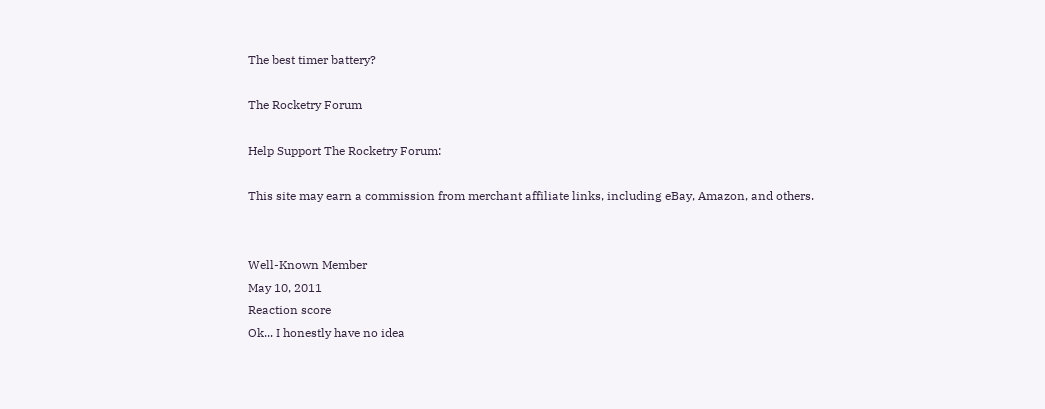The best timer battery?

The Rocketry Forum

Help Support The Rocketry Forum:

This site may earn a commission from merchant affiliate links, including eBay, Amazon, and others.


Well-Known Member
May 10, 2011
Reaction score
Ok... I honestly have no idea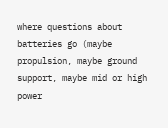where questions about batteries go (maybe propulsion, maybe ground support, maybe mid or high power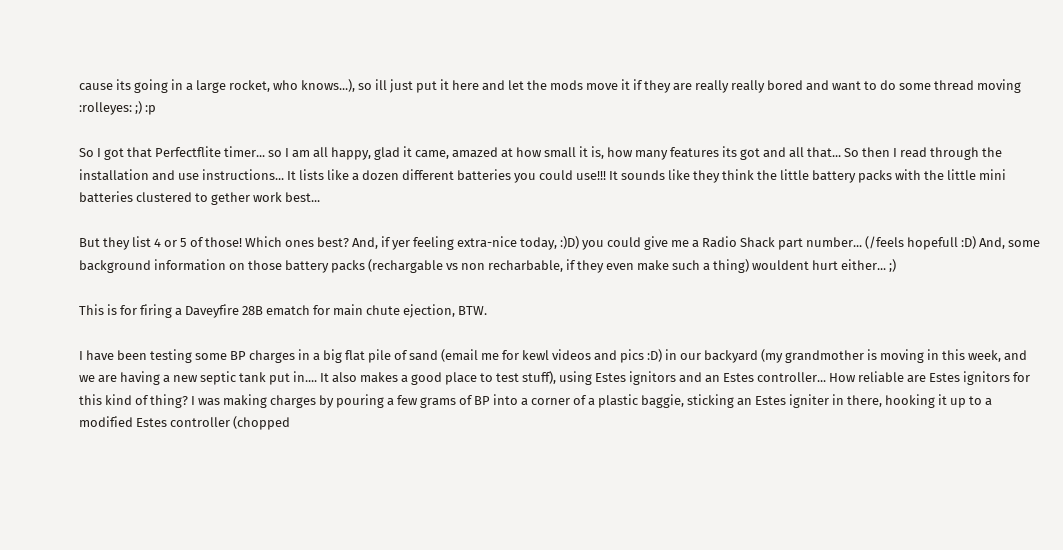cause its going in a large rocket, who knows...), so ill just put it here and let the mods move it if they are really really bored and want to do some thread moving :rolleyes: ;) :p

So I got that Perfectflite timer... so I am all happy, glad it came, amazed at how small it is, how many features its got and all that... So then I read through the installation and use instructions... It lists like a dozen different batteries you could use!!! It sounds like they think the little battery packs with the little mini batteries clustered to gether work best...

But they list 4 or 5 of those! Which ones best? And, if yer feeling extra-nice today, :)D) you could give me a Radio Shack part number... (/feels hopefull :D) And, some background information on those battery packs (rechargable vs non recharbable, if they even make such a thing) wouldent hurt either... ;)

This is for firing a Daveyfire 28B ematch for main chute ejection, BTW.

I have been testing some BP charges in a big flat pile of sand (email me for kewl videos and pics :D) in our backyard (my grandmother is moving in this week, and we are having a new septic tank put in.... It also makes a good place to test stuff), using Estes ignitors and an Estes controller... How reliable are Estes ignitors for this kind of thing? I was making charges by pouring a few grams of BP into a corner of a plastic baggie, sticking an Estes igniter in there, hooking it up to a modified Estes controller (chopped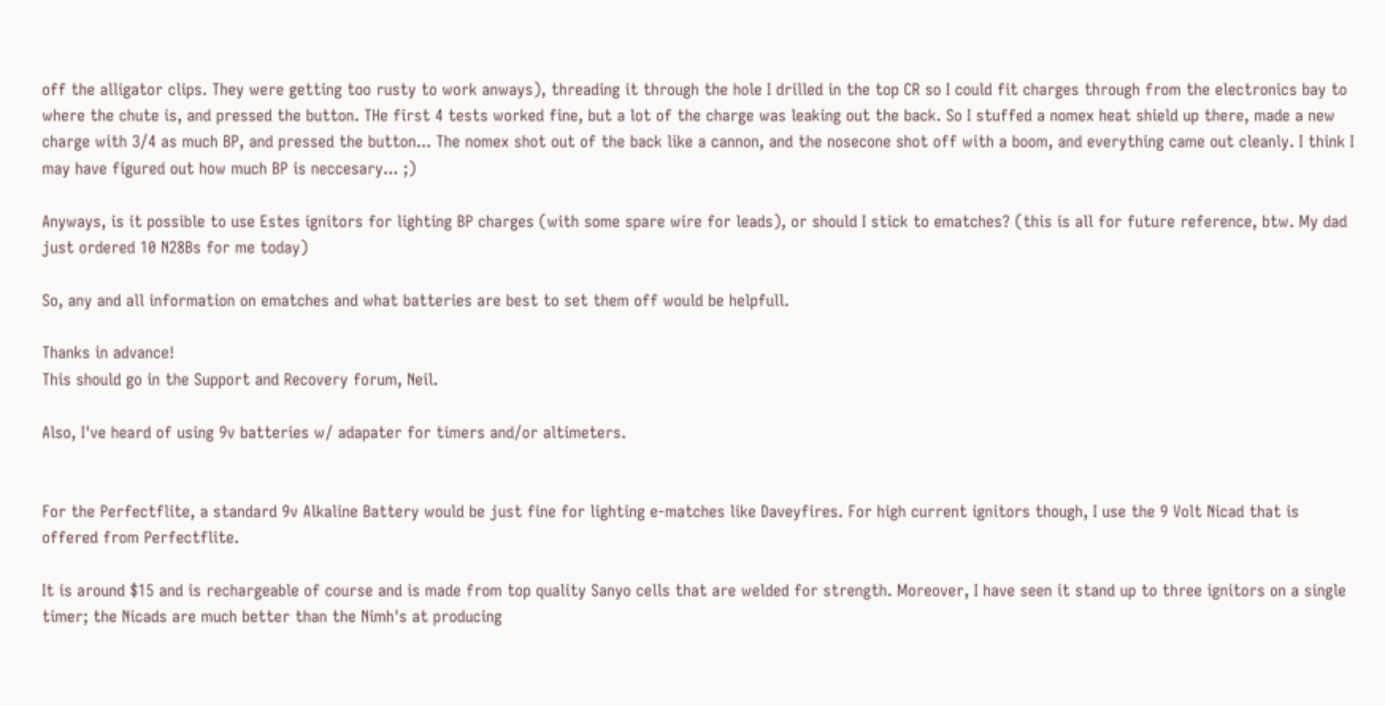off the alligator clips. They were getting too rusty to work anways), threading it through the hole I drilled in the top CR so I could fit charges through from the electronics bay to where the chute is, and pressed the button. THe first 4 tests worked fine, but a lot of the charge was leaking out the back. So I stuffed a nomex heat shield up there, made a new charge with 3/4 as much BP, and pressed the button... The nomex shot out of the back like a cannon, and the nosecone shot off with a boom, and everything came out cleanly. I think I may have figured out how much BP is neccesary... ;)

Anyways, is it possible to use Estes ignitors for lighting BP charges (with some spare wire for leads), or should I stick to ematches? (this is all for future reference, btw. My dad just ordered 10 N28Bs for me today)

So, any and all information on ematches and what batteries are best to set them off would be helpfull.

Thanks in advance!
This should go in the Support and Recovery forum, Neil.

Also, I've heard of using 9v batteries w/ adapater for timers and/or altimeters.


For the Perfectflite, a standard 9v Alkaline Battery would be just fine for lighting e-matches like Daveyfires. For high current ignitors though, I use the 9 Volt Nicad that is offered from Perfectflite.

It is around $15 and is rechargeable of course and is made from top quality Sanyo cells that are welded for strength. Moreover, I have seen it stand up to three ignitors on a single timer; the Nicads are much better than the Nimh's at producing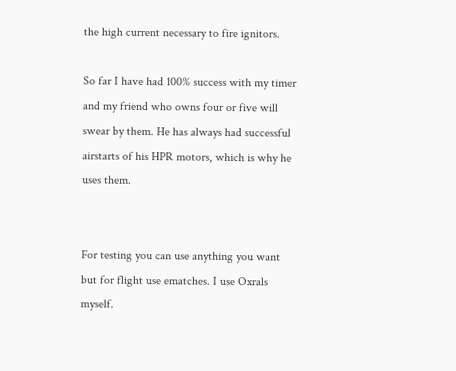the high current necessary to fire ignitors.

So far I have had 100% success with my timer and my friend who owns four or five will swear by them. He has always had successful airstarts of his HPR motors, which is why he uses them.


For testing you can use anything you want but for flight use ematches. I use Oxrals myself.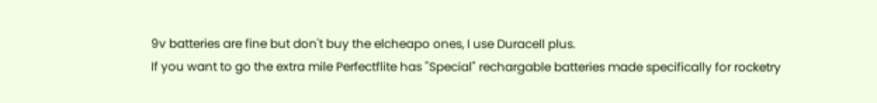9v batteries are fine but don't buy the elcheapo ones, I use Duracell plus.
If you want to go the extra mile Perfectflite has "Special" rechargable batteries made specifically for rocketry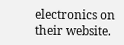electronics on their website.